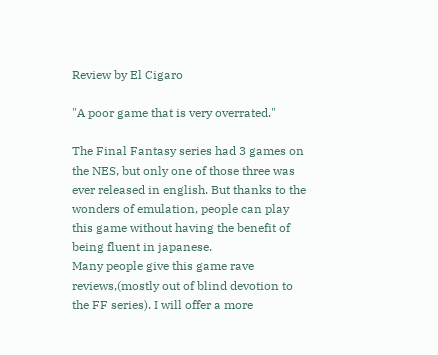Review by El Cigaro

"A poor game that is very overrated."

The Final Fantasy series had 3 games on the NES, but only one of those three was ever released in english. But thanks to the wonders of emulation, people can play this game without having the benefit of being fluent in japanese.
Many people give this game rave reviews,(mostly out of blind devotion to the FF series). I will offer a more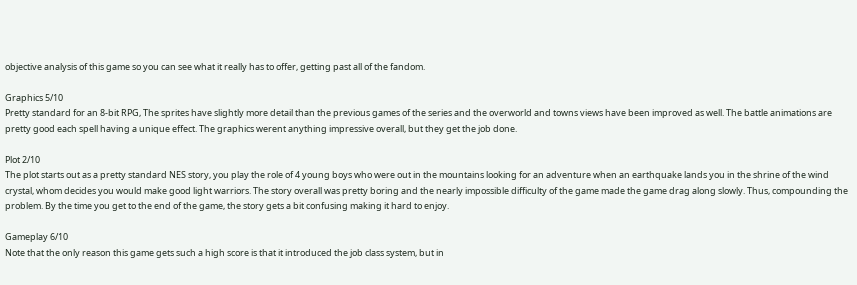objective analysis of this game so you can see what it really has to offer, getting past all of the fandom.

Graphics 5/10
Pretty standard for an 8-bit RPG, The sprites have slightly more detail than the previous games of the series and the overworld and towns views have been improved as well. The battle animations are pretty good each spell having a unique effect. The graphics werent anything impressive overall, but they get the job done.

Plot 2/10
The plot starts out as a pretty standard NES story, you play the role of 4 young boys who were out in the mountains looking for an adventure when an earthquake lands you in the shrine of the wind crystal, whom decides you would make good light warriors. The story overall was pretty boring and the nearly impossible difficulty of the game made the game drag along slowly. Thus, compounding the problem. By the time you get to the end of the game, the story gets a bit confusing making it hard to enjoy.

Gameplay 6/10
Note that the only reason this game gets such a high score is that it introduced the job class system, but in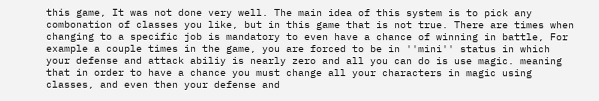this game, It was not done very well. The main idea of this system is to pick any combonation of classes you like, but in this game that is not true. There are times when changing to a specific job is mandatory to even have a chance of winning in battle, For example a couple times in the game, you are forced to be in ''mini'' status in which your defense and attack abiliy is nearly zero and all you can do is use magic. meaning that in order to have a chance you must change all your characters in magic using classes, and even then your defense and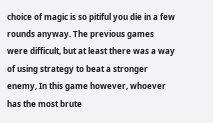choice of magic is so pitiful you die in a few rounds anyway. The previous games were difficult, but at least there was a way of using strategy to beat a stronger enemy, In this game however, whoever has the most brute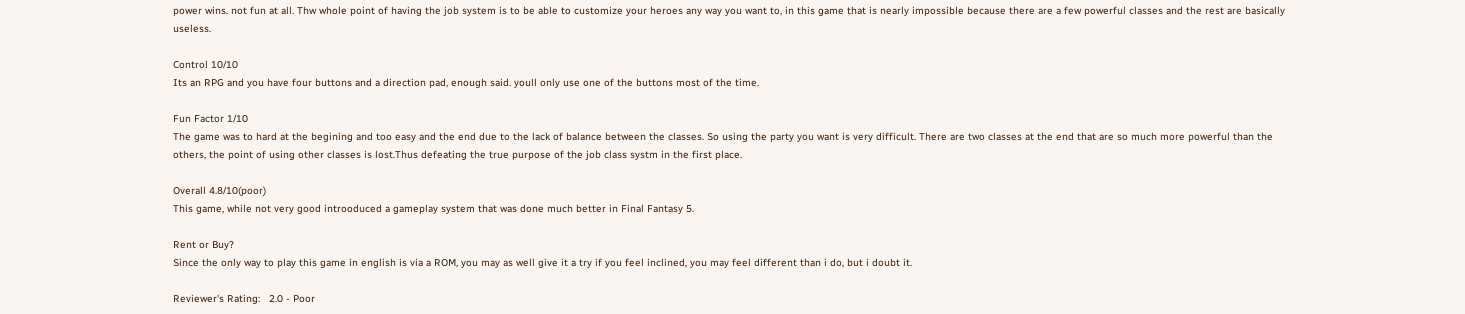power wins. not fun at all. Thw whole point of having the job system is to be able to customize your heroes any way you want to, in this game that is nearly impossible because there are a few powerful classes and the rest are basically useless.

Control 10/10
Its an RPG and you have four buttons and a direction pad, enough said. youll only use one of the buttons most of the time.

Fun Factor 1/10
The game was to hard at the begining and too easy and the end due to the lack of balance between the classes. So using the party you want is very difficult. There are two classes at the end that are so much more powerful than the others, the point of using other classes is lost.Thus defeating the true purpose of the job class systm in the first place.

Overall 4.8/10(poor)
This game, while not very good introoduced a gameplay system that was done much better in Final Fantasy 5.

Rent or Buy?
Since the only way to play this game in english is via a ROM, you may as well give it a try if you feel inclined, you may feel different than i do, but i doubt it.

Reviewer's Rating:   2.0 - Poor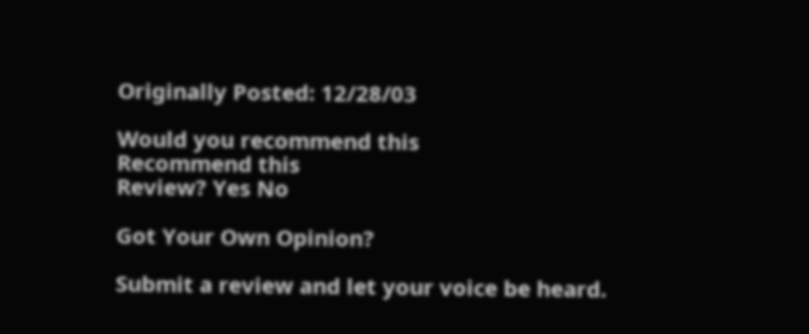Originally Posted: 12/28/03

Would you recommend this
Recommend this
Review? Yes No

Got Your Own Opinion?

Submit a review and let your voice be heard.